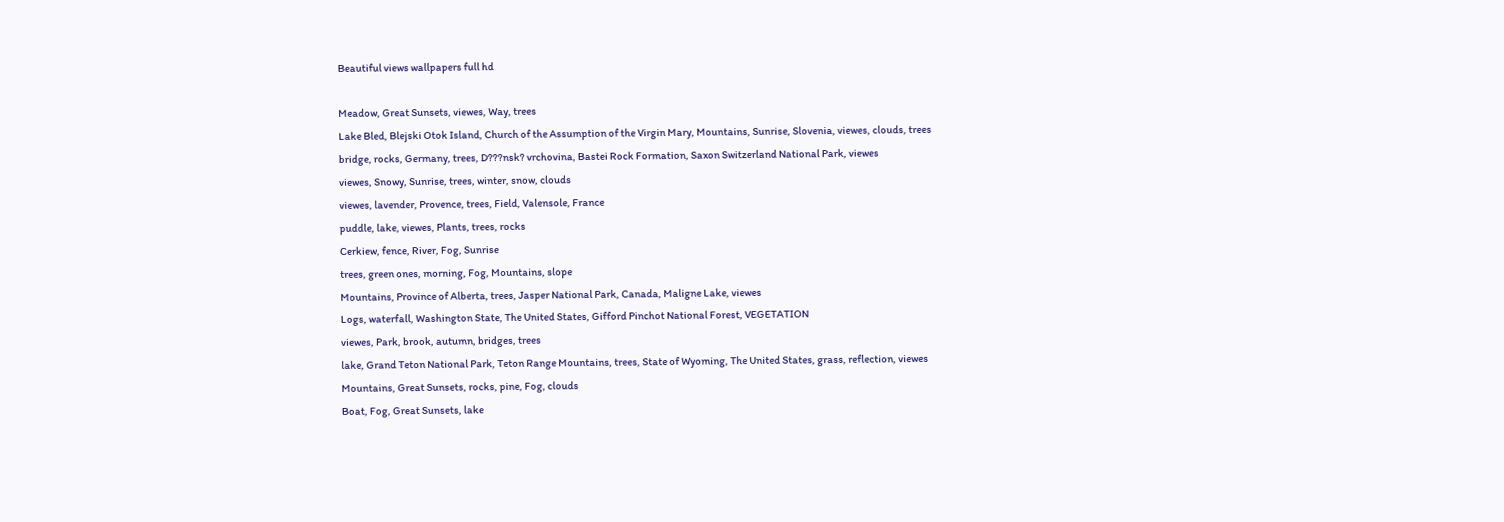Beautiful views wallpapers full hd

Meadow, Great Sunsets, viewes, Way, trees
Lake Bled, Blejski Otok Island, Church of the Assumption of the Virgin Mary, Mountains, Sunrise, Slovenia, viewes, clouds, trees
bridge, rocks, Germany, trees, D???nsk? vrchovina, Bastei Rock Formation, Saxon Switzerland National Park, viewes
viewes, Snowy, Sunrise, trees, winter, snow, clouds
viewes, lavender, Provence, trees, Field, Valensole, France
puddle, lake, viewes, Plants, trees, rocks
Cerkiew, fence, River, Fog, Sunrise
trees, green ones, morning, Fog, Mountains, slope
Mountains, Province of Alberta, trees, Jasper National Park, Canada, Maligne Lake, viewes
Logs, waterfall, Washington State, The United States, Gifford Pinchot National Forest, VEGETATION
viewes, Park, brook, autumn, bridges, trees
lake, Grand Teton National Park, Teton Range Mountains, trees, State of Wyoming, The United States, grass, reflection, viewes
Mountains, Great Sunsets, rocks, pine, Fog, clouds
Boat, Fog, Great Sunsets, lake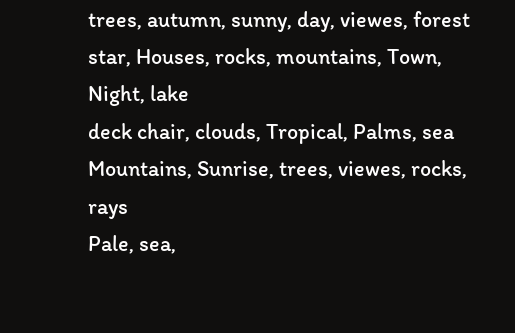trees, autumn, sunny, day, viewes, forest
star, Houses, rocks, mountains, Town, Night, lake
deck chair, clouds, Tropical, Palms, sea
Mountains, Sunrise, trees, viewes, rocks, rays
Pale, sea,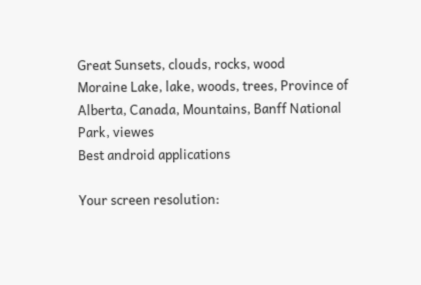Great Sunsets, clouds, rocks, wood
Moraine Lake, lake, woods, trees, Province of Alberta, Canada, Mountains, Banff National Park, viewes
Best android applications

Your screen resolution: